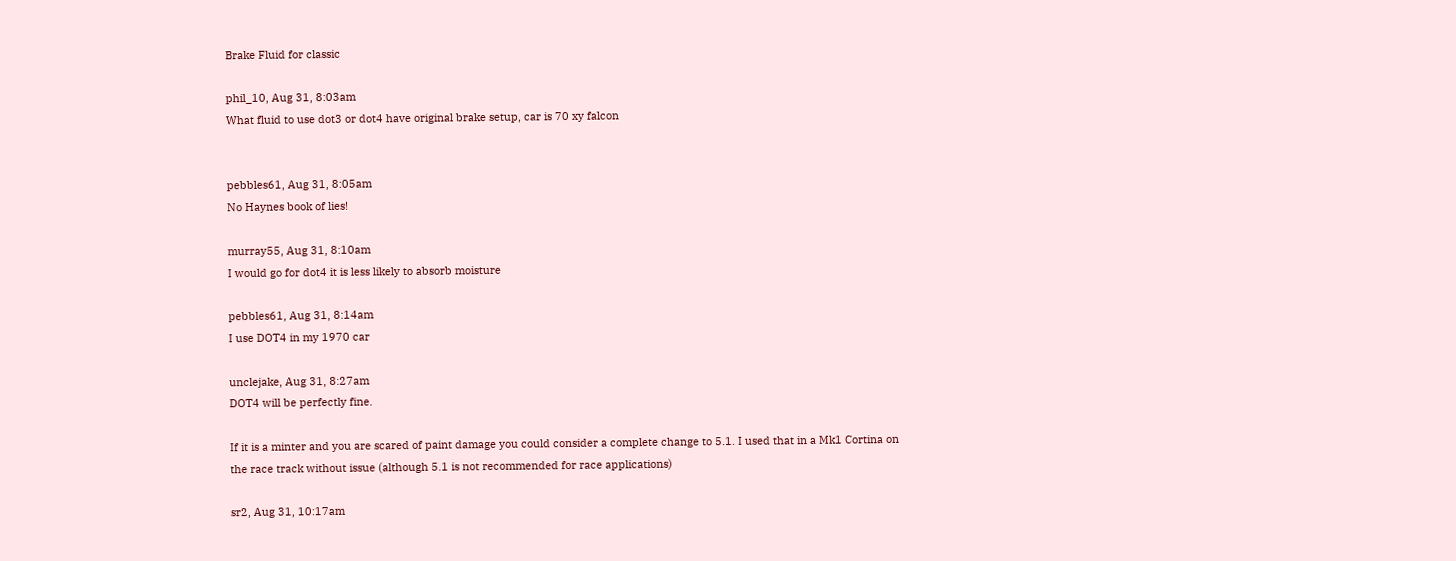Brake Fluid for classic

phil_10, Aug 31, 8:03am
What fluid to use dot3 or dot4 have original brake setup, car is 70 xy falcon


pebbles61, Aug 31, 8:05am
No Haynes book of lies!

murray55, Aug 31, 8:10am
I would go for dot4 it is less likely to absorb moisture

pebbles61, Aug 31, 8:14am
I use DOT4 in my 1970 car

unclejake, Aug 31, 8:27am
DOT4 will be perfectly fine.

If it is a minter and you are scared of paint damage you could consider a complete change to 5.1. I used that in a Mk1 Cortina on the race track without issue (although 5.1 is not recommended for race applications)

sr2, Aug 31, 10:17am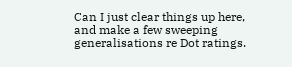Can I just clear things up here, and make a few sweeping generalisations re Dot ratings.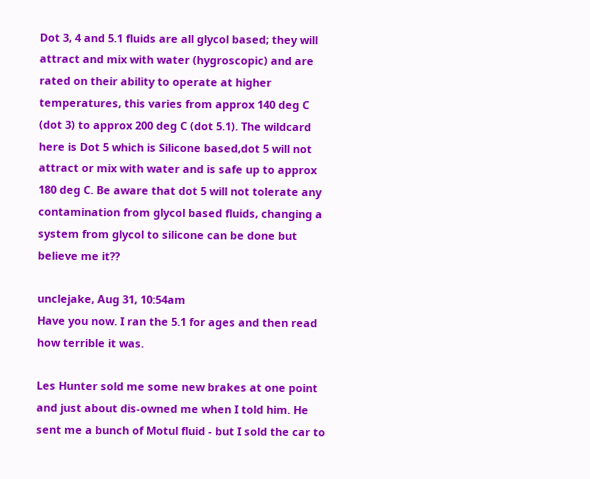Dot 3, 4 and 5.1 fluids are all glycol based; they will attract and mix with water (hygroscopic) and are rated on their ability to operate at higher temperatures, this varies from approx 140 deg C (dot 3) to approx 200 deg C (dot 5.1). The wildcard here is Dot 5 which is Silicone based,dot 5 will not attract or mix with water and is safe up to approx 180 deg C. Be aware that dot 5 will not tolerate any contamination from glycol based fluids, changing a system from glycol to silicone can be done but believe me it??

unclejake, Aug 31, 10:54am
Have you now. I ran the 5.1 for ages and then read how terrible it was.

Les Hunter sold me some new brakes at one point and just about dis-owned me when I told him. He sent me a bunch of Motul fluid - but I sold the car to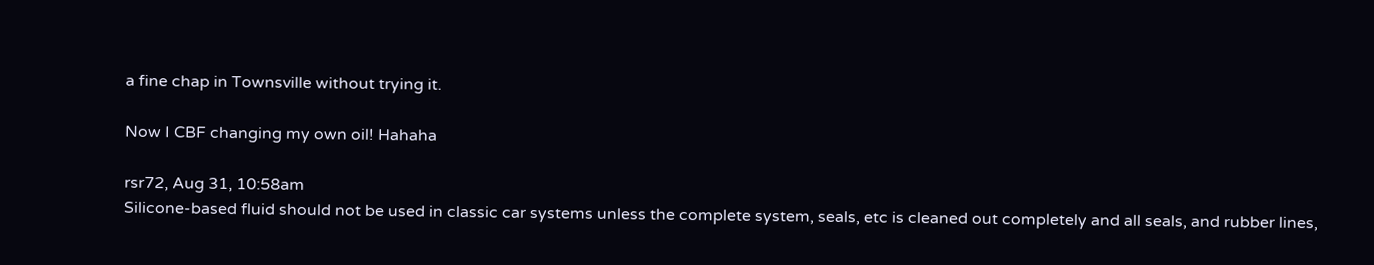a fine chap in Townsville without trying it.

Now I CBF changing my own oil! Hahaha

rsr72, Aug 31, 10:58am
Silicone-based fluid should not be used in classic car systems unless the complete system, seals, etc is cleaned out completely and all seals, and rubber lines,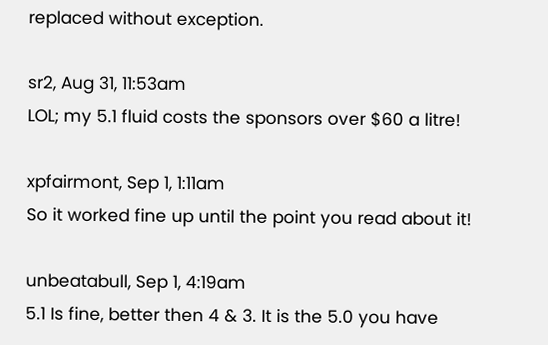replaced without exception.

sr2, Aug 31, 11:53am
LOL; my 5.1 fluid costs the sponsors over $60 a litre!

xpfairmont, Sep 1, 1:11am
So it worked fine up until the point you read about it!

unbeatabull, Sep 1, 4:19am
5.1 Is fine, better then 4 & 3. It is the 5.0 you have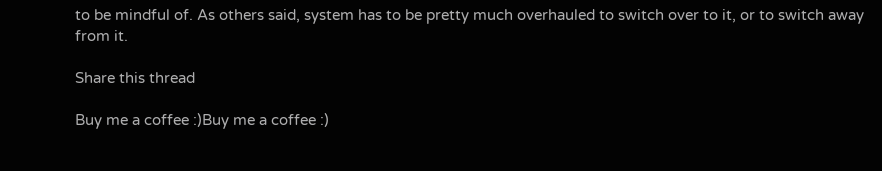to be mindful of. As others said, system has to be pretty much overhauled to switch over to it, or to switch away from it.

Share this thread

Buy me a coffee :)Buy me a coffee :)